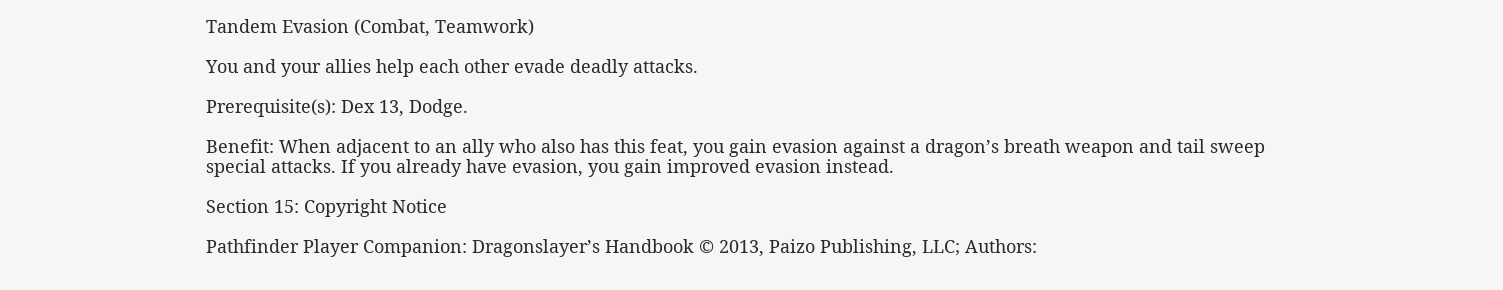Tandem Evasion (Combat, Teamwork)

You and your allies help each other evade deadly attacks.

Prerequisite(s): Dex 13, Dodge.

Benefit: When adjacent to an ally who also has this feat, you gain evasion against a dragon’s breath weapon and tail sweep special attacks. If you already have evasion, you gain improved evasion instead.

Section 15: Copyright Notice

Pathfinder Player Companion: Dragonslayer’s Handbook © 2013, Paizo Publishing, LLC; Authors: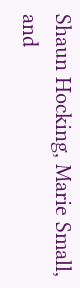Shaun Hocking, Marie Small, and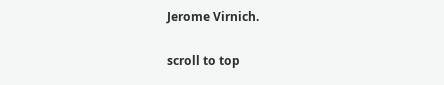Jerome Virnich.

scroll to top